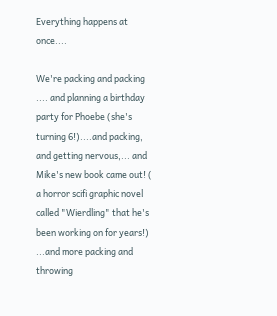Everything happens at once....

We're packing and packing .... and planning a birthday party for Phoebe (she's turning 6!)....and packing, and getting nervous,... and Mike's new book came out! ( a horror scifi graphic novel called "Wierdling" that he's been working on for years!) ...and more packing and throwing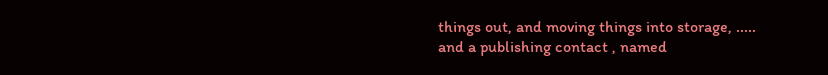things out, and moving things into storage, ..... and a publishing contact , named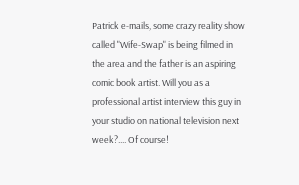Patrick e-mails, some crazy reality show called "Wife-Swap" is being filmed in the area and the father is an aspiring comic book artist. Will you as a professional artist interview this guy in your studio on national television next week?.... Of course!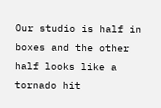Our studio is half in boxes and the other half looks like a tornado hit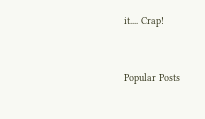it.... Crap!


Popular Posts